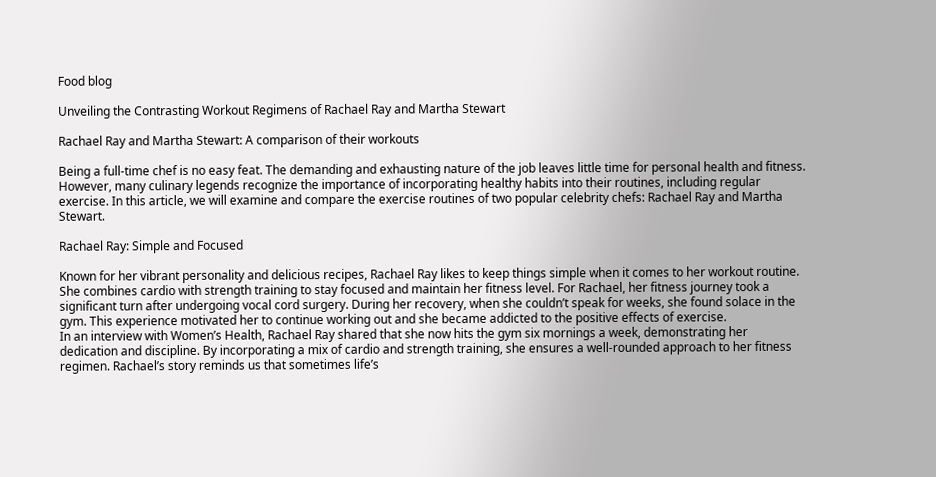Food blog

Unveiling the Contrasting Workout Regimens of Rachael Ray and Martha Stewart

Rachael Ray and Martha Stewart: A comparison of their workouts

Being a full-time chef is no easy feat. The demanding and exhausting nature of the job leaves little time for personal health and fitness. However, many culinary legends recognize the importance of incorporating healthy habits into their routines, including regular exercise. In this article, we will examine and compare the exercise routines of two popular celebrity chefs: Rachael Ray and Martha Stewart.

Rachael Ray: Simple and Focused

Known for her vibrant personality and delicious recipes, Rachael Ray likes to keep things simple when it comes to her workout routine. She combines cardio with strength training to stay focused and maintain her fitness level. For Rachael, her fitness journey took a significant turn after undergoing vocal cord surgery. During her recovery, when she couldn’t speak for weeks, she found solace in the gym. This experience motivated her to continue working out and she became addicted to the positive effects of exercise.
In an interview with Women’s Health, Rachael Ray shared that she now hits the gym six mornings a week, demonstrating her dedication and discipline. By incorporating a mix of cardio and strength training, she ensures a well-rounded approach to her fitness regimen. Rachael’s story reminds us that sometimes life’s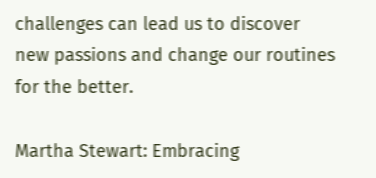challenges can lead us to discover new passions and change our routines for the better.

Martha Stewart: Embracing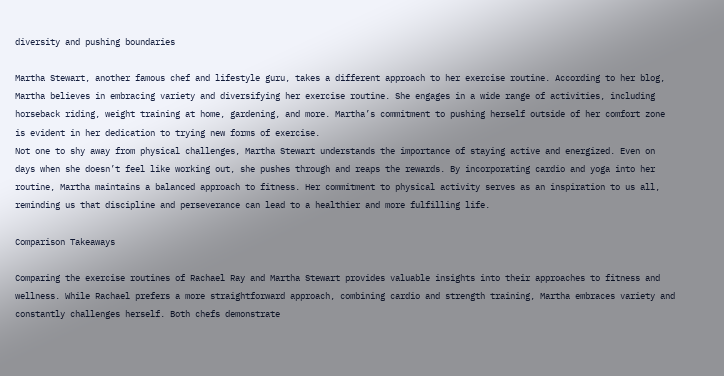diversity and pushing boundaries

Martha Stewart, another famous chef and lifestyle guru, takes a different approach to her exercise routine. According to her blog, Martha believes in embracing variety and diversifying her exercise routine. She engages in a wide range of activities, including horseback riding, weight training at home, gardening, and more. Martha’s commitment to pushing herself outside of her comfort zone is evident in her dedication to trying new forms of exercise.
Not one to shy away from physical challenges, Martha Stewart understands the importance of staying active and energized. Even on days when she doesn’t feel like working out, she pushes through and reaps the rewards. By incorporating cardio and yoga into her routine, Martha maintains a balanced approach to fitness. Her commitment to physical activity serves as an inspiration to us all, reminding us that discipline and perseverance can lead to a healthier and more fulfilling life.

Comparison Takeaways

Comparing the exercise routines of Rachael Ray and Martha Stewart provides valuable insights into their approaches to fitness and wellness. While Rachael prefers a more straightforward approach, combining cardio and strength training, Martha embraces variety and constantly challenges herself. Both chefs demonstrate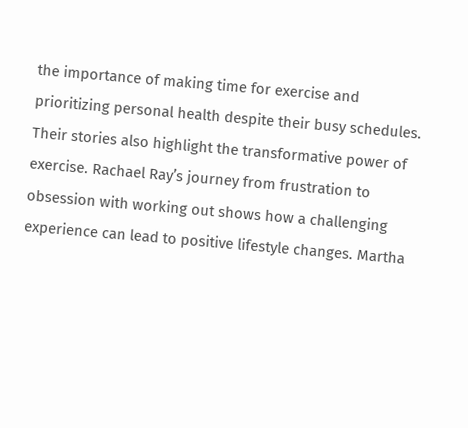the importance of making time for exercise and prioritizing personal health despite their busy schedules.
Their stories also highlight the transformative power of exercise. Rachael Ray’s journey from frustration to obsession with working out shows how a challenging experience can lead to positive lifestyle changes. Martha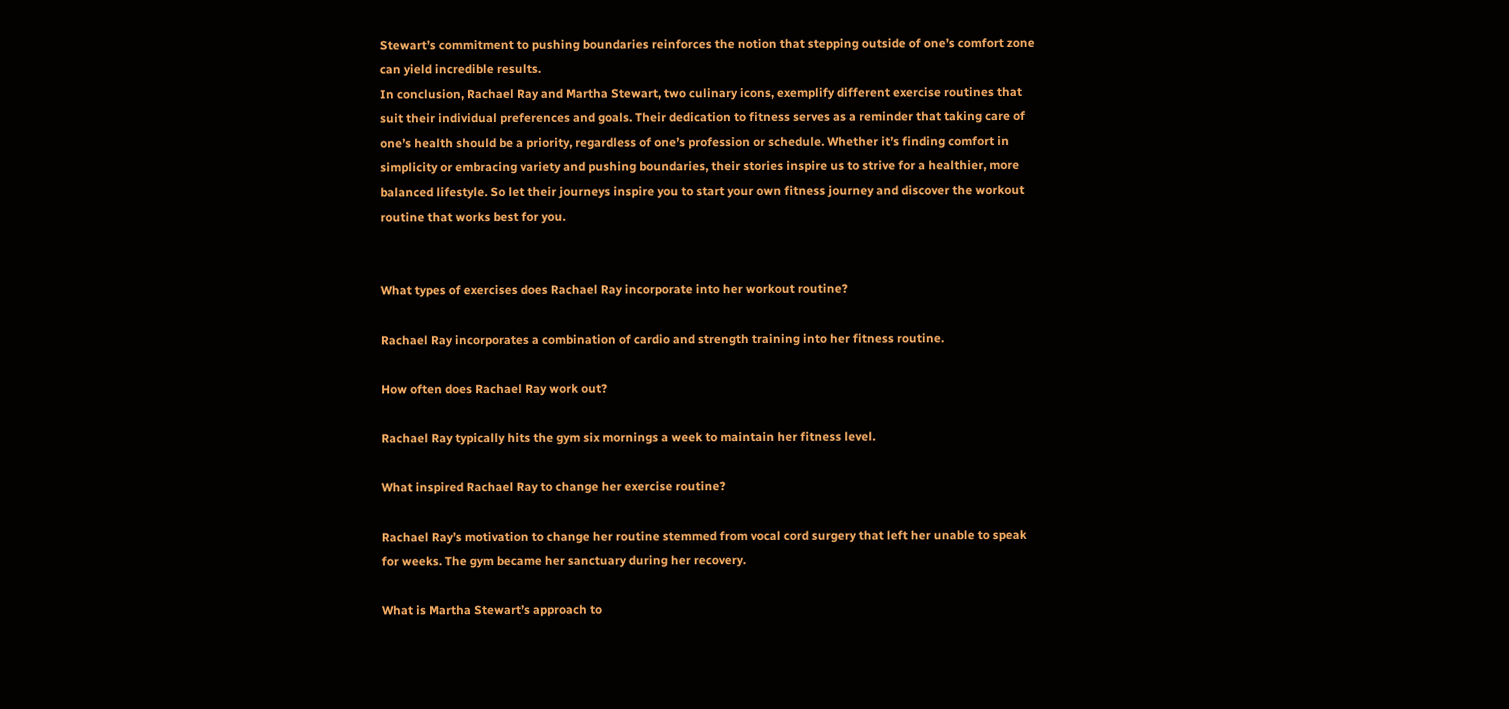Stewart’s commitment to pushing boundaries reinforces the notion that stepping outside of one’s comfort zone can yield incredible results.
In conclusion, Rachael Ray and Martha Stewart, two culinary icons, exemplify different exercise routines that suit their individual preferences and goals. Their dedication to fitness serves as a reminder that taking care of one’s health should be a priority, regardless of one’s profession or schedule. Whether it’s finding comfort in simplicity or embracing variety and pushing boundaries, their stories inspire us to strive for a healthier, more balanced lifestyle. So let their journeys inspire you to start your own fitness journey and discover the workout routine that works best for you.


What types of exercises does Rachael Ray incorporate into her workout routine?

Rachael Ray incorporates a combination of cardio and strength training into her fitness routine.

How often does Rachael Ray work out?

Rachael Ray typically hits the gym six mornings a week to maintain her fitness level.

What inspired Rachael Ray to change her exercise routine?

Rachael Ray’s motivation to change her routine stemmed from vocal cord surgery that left her unable to speak for weeks. The gym became her sanctuary during her recovery.

What is Martha Stewart’s approach to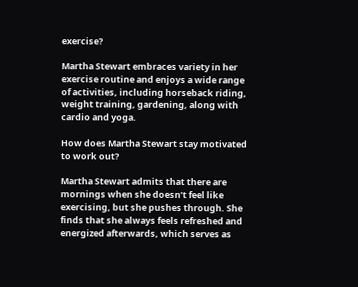exercise?

Martha Stewart embraces variety in her exercise routine and enjoys a wide range of activities, including horseback riding, weight training, gardening, along with cardio and yoga.

How does Martha Stewart stay motivated to work out?

Martha Stewart admits that there are mornings when she doesn’t feel like exercising, but she pushes through. She finds that she always feels refreshed and energized afterwards, which serves as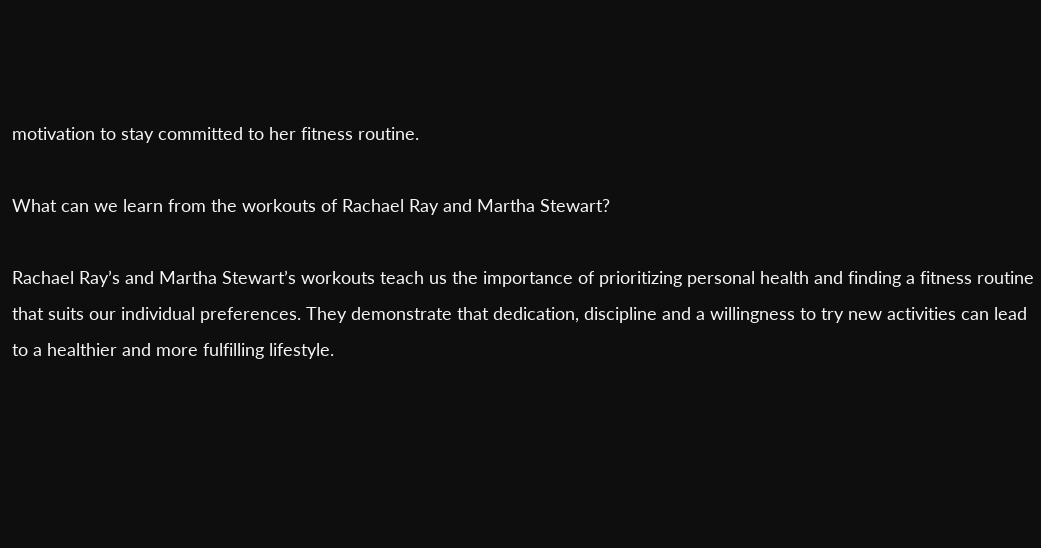motivation to stay committed to her fitness routine.

What can we learn from the workouts of Rachael Ray and Martha Stewart?

Rachael Ray’s and Martha Stewart’s workouts teach us the importance of prioritizing personal health and finding a fitness routine that suits our individual preferences. They demonstrate that dedication, discipline and a willingness to try new activities can lead to a healthier and more fulfilling lifestyle.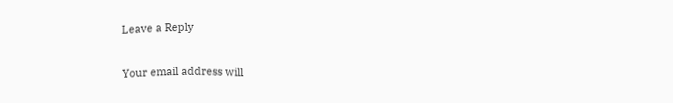Leave a Reply

Your email address will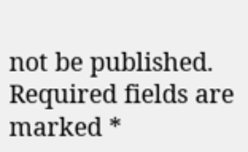not be published. Required fields are marked *